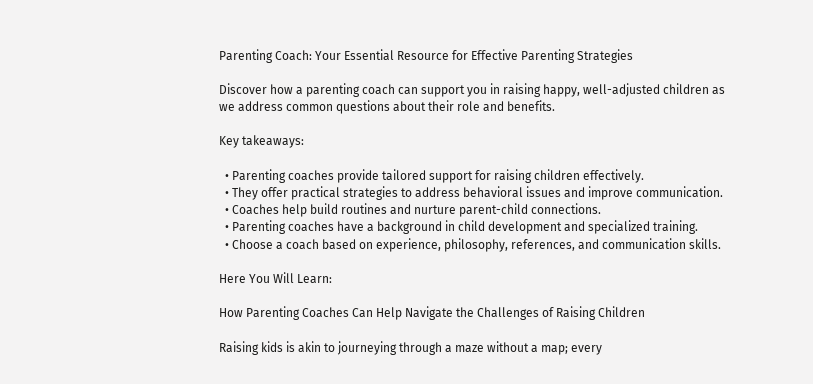Parenting Coach: Your Essential Resource for Effective Parenting Strategies

Discover how a parenting coach can support you in raising happy, well-adjusted children as we address common questions about their role and benefits.

Key takeaways:

  • Parenting coaches provide tailored support for raising children effectively.
  • They offer practical strategies to address behavioral issues and improve communication.
  • Coaches help build routines and nurture parent-child connections.
  • Parenting coaches have a background in child development and specialized training.
  • Choose a coach based on experience, philosophy, references, and communication skills.

Here You Will Learn:

How Parenting Coaches Can Help Navigate the Challenges of Raising Children

Raising kids is akin to journeying through a maze without a map; every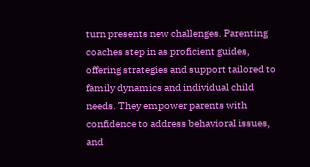turn presents new challenges. Parenting coaches step in as proficient guides, offering strategies and support tailored to family dynamics and individual child needs. They empower parents with confidence to address behavioral issues, and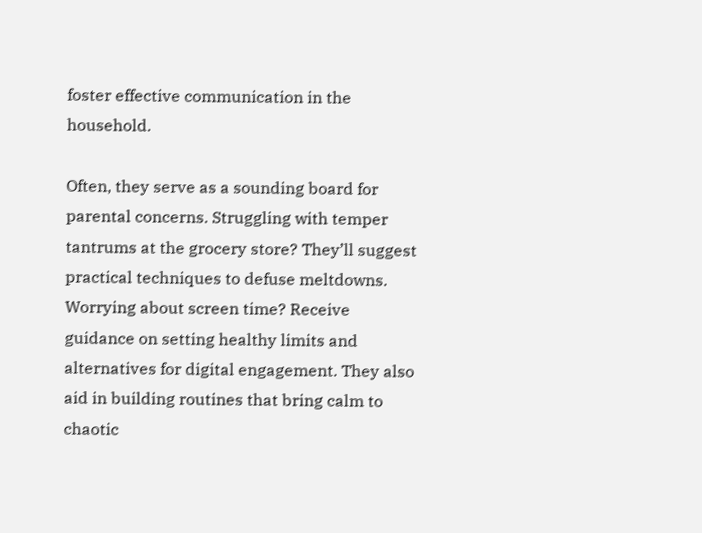foster effective communication in the household.

Often, they serve as a sounding board for parental concerns. Struggling with temper tantrums at the grocery store? They’ll suggest practical techniques to defuse meltdowns. Worrying about screen time? Receive guidance on setting healthy limits and alternatives for digital engagement. They also aid in building routines that bring calm to chaotic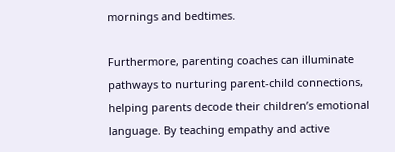mornings and bedtimes.

Furthermore, parenting coaches can illuminate pathways to nurturing parent-child connections, helping parents decode their children’s emotional language. By teaching empathy and active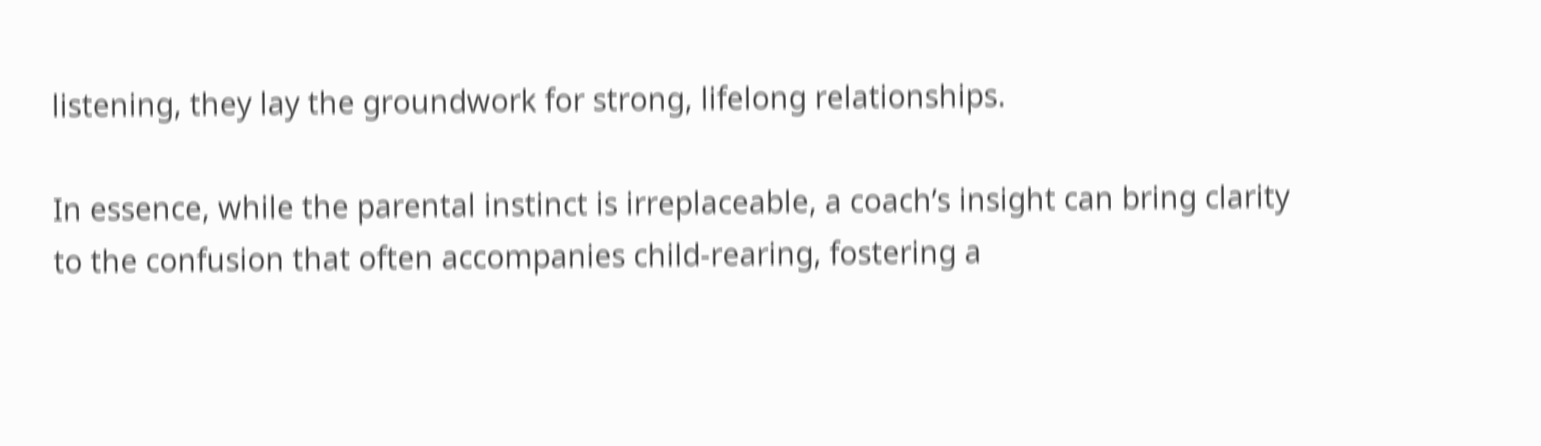listening, they lay the groundwork for strong, lifelong relationships.

In essence, while the parental instinct is irreplaceable, a coach’s insight can bring clarity to the confusion that often accompanies child-rearing, fostering a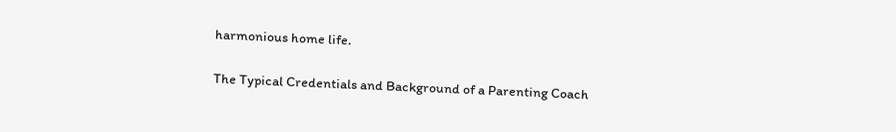harmonious home life.

The Typical Credentials and Background of a Parenting Coach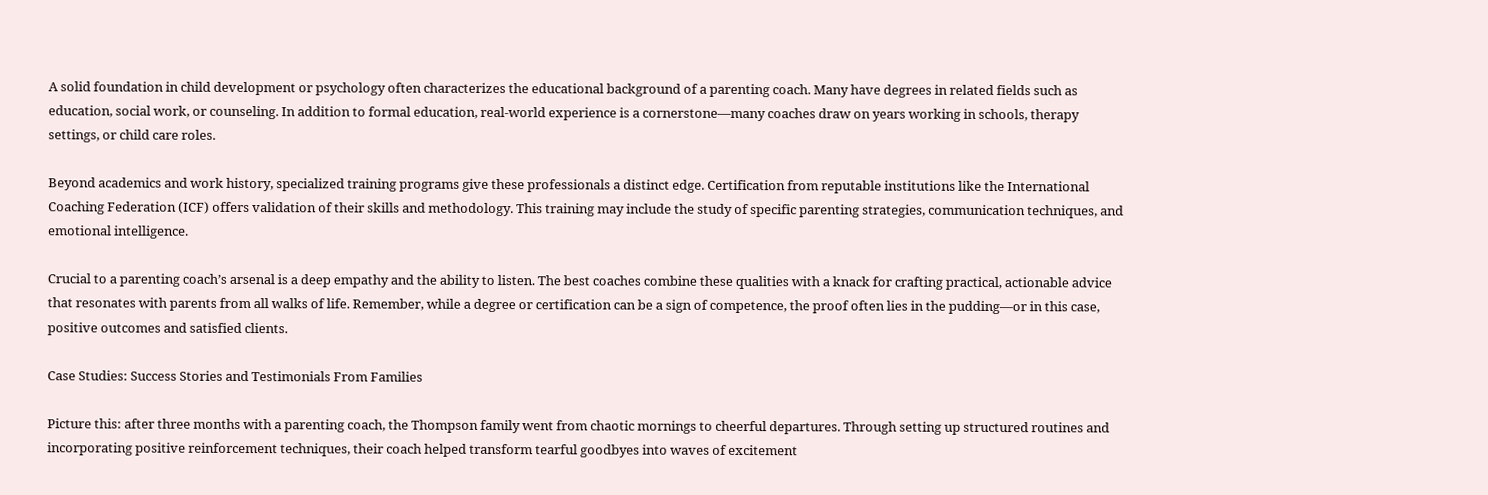A solid foundation in child development or psychology often characterizes the educational background of a parenting coach. Many have degrees in related fields such as education, social work, or counseling. In addition to formal education, real-world experience is a cornerstone—many coaches draw on years working in schools, therapy settings, or child care roles.

Beyond academics and work history, specialized training programs give these professionals a distinct edge. Certification from reputable institutions like the International Coaching Federation (ICF) offers validation of their skills and methodology. This training may include the study of specific parenting strategies, communication techniques, and emotional intelligence.

Crucial to a parenting coach’s arsenal is a deep empathy and the ability to listen. The best coaches combine these qualities with a knack for crafting practical, actionable advice that resonates with parents from all walks of life. Remember, while a degree or certification can be a sign of competence, the proof often lies in the pudding—or in this case, positive outcomes and satisfied clients.

Case Studies: Success Stories and Testimonials From Families

Picture this: after three months with a parenting coach, the Thompson family went from chaotic mornings to cheerful departures. Through setting up structured routines and incorporating positive reinforcement techniques, their coach helped transform tearful goodbyes into waves of excitement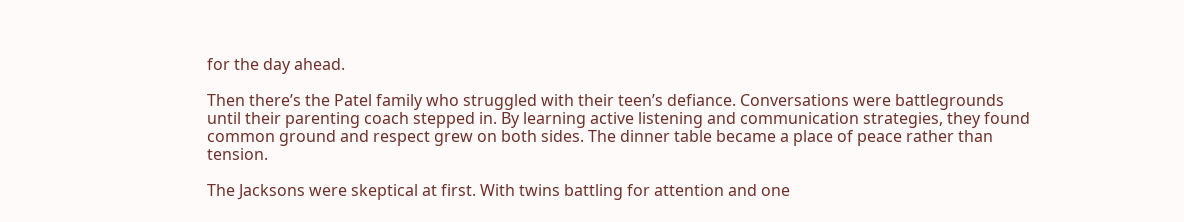for the day ahead.

Then there’s the Patel family who struggled with their teen’s defiance. Conversations were battlegrounds until their parenting coach stepped in. By learning active listening and communication strategies, they found common ground and respect grew on both sides. The dinner table became a place of peace rather than tension.

The Jacksons were skeptical at first. With twins battling for attention and one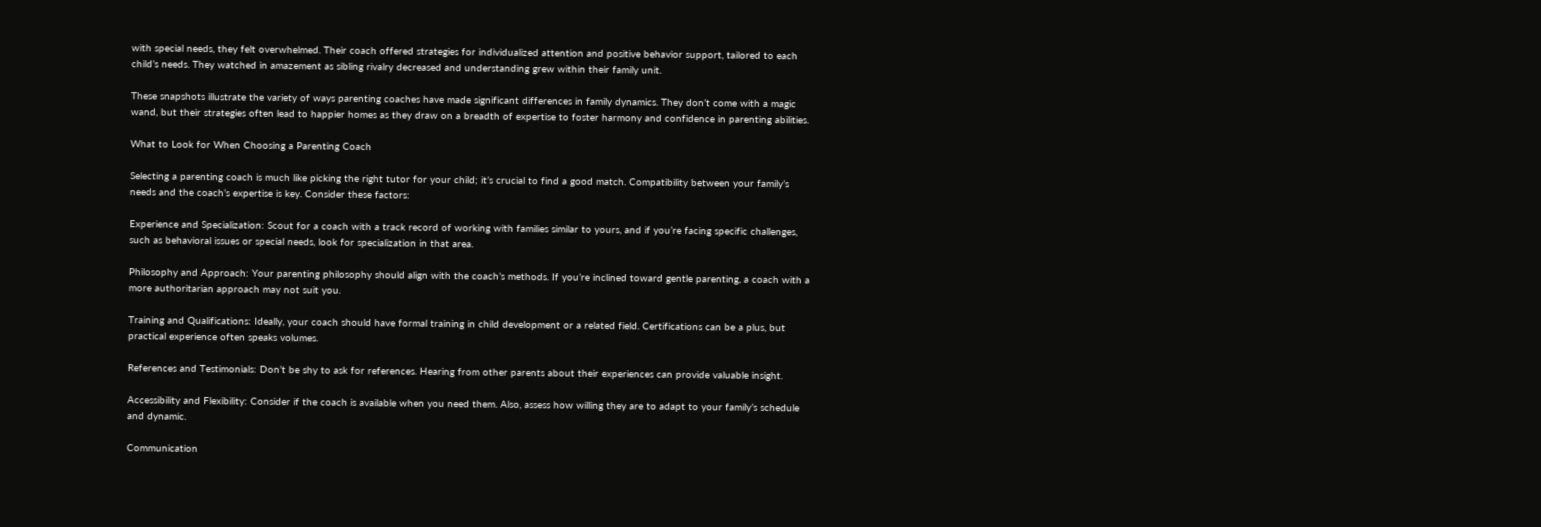with special needs, they felt overwhelmed. Their coach offered strategies for individualized attention and positive behavior support, tailored to each child’s needs. They watched in amazement as sibling rivalry decreased and understanding grew within their family unit.

These snapshots illustrate the variety of ways parenting coaches have made significant differences in family dynamics. They don’t come with a magic wand, but their strategies often lead to happier homes as they draw on a breadth of expertise to foster harmony and confidence in parenting abilities.

What to Look for When Choosing a Parenting Coach

Selecting a parenting coach is much like picking the right tutor for your child; it’s crucial to find a good match. Compatibility between your family’s needs and the coach’s expertise is key. Consider these factors:

Experience and Specialization: Scout for a coach with a track record of working with families similar to yours, and if you’re facing specific challenges, such as behavioral issues or special needs, look for specialization in that area.

Philosophy and Approach: Your parenting philosophy should align with the coach’s methods. If you’re inclined toward gentle parenting, a coach with a more authoritarian approach may not suit you.

Training and Qualifications: Ideally, your coach should have formal training in child development or a related field. Certifications can be a plus, but practical experience often speaks volumes.

References and Testimonials: Don’t be shy to ask for references. Hearing from other parents about their experiences can provide valuable insight.

Accessibility and Flexibility: Consider if the coach is available when you need them. Also, assess how willing they are to adapt to your family’s schedule and dynamic.

Communication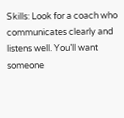Skills: Look for a coach who communicates clearly and listens well. You’ll want someone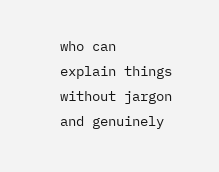who can explain things without jargon and genuinely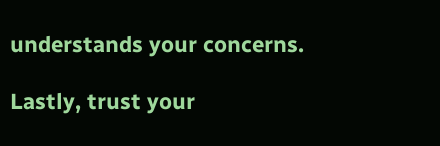understands your concerns.

Lastly, trust your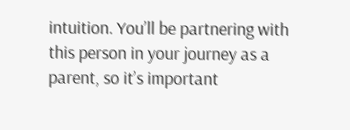intuition. You’ll be partnering with this person in your journey as a parent, so it’s important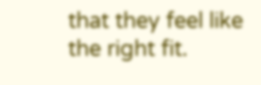that they feel like the right fit.